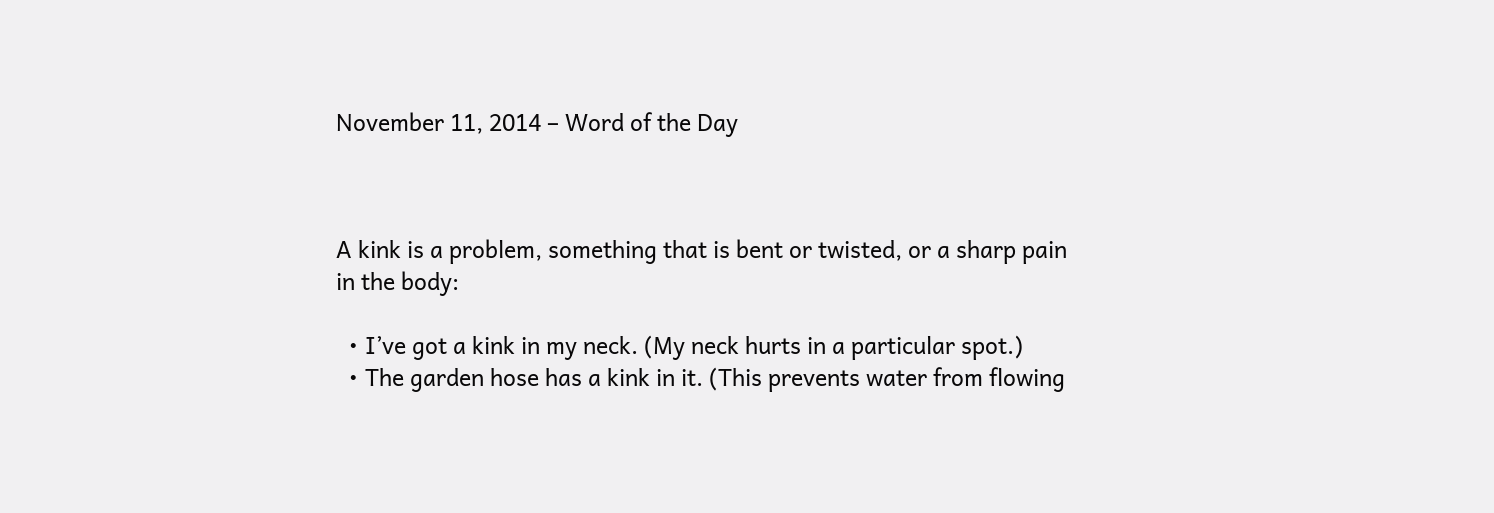November 11, 2014 – Word of the Day



A kink is a problem, something that is bent or twisted, or a sharp pain in the body:

  • I’ve got a kink in my neck. (My neck hurts in a particular spot.)
  • The garden hose has a kink in it. (This prevents water from flowing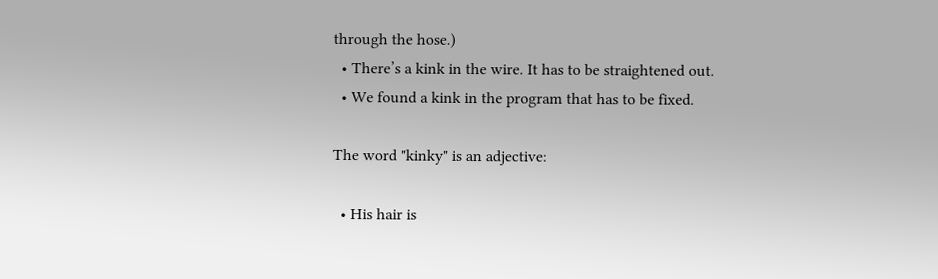through the hose.)
  • There’s a kink in the wire. It has to be straightened out.
  • We found a kink in the program that has to be fixed.

The word "kinky" is an adjective:

  • His hair is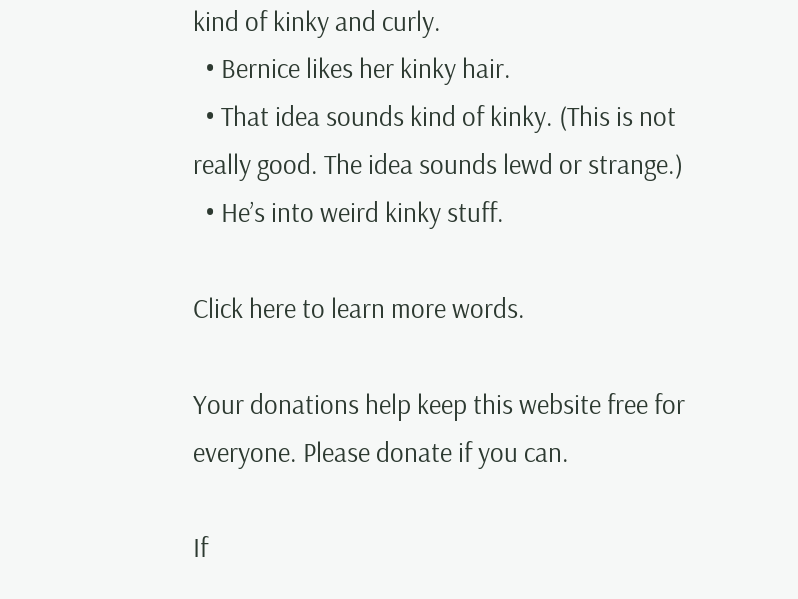kind of kinky and curly.
  • Bernice likes her kinky hair.
  • That idea sounds kind of kinky. (This is not really good. The idea sounds lewd or strange.)
  • He’s into weird kinky stuff.

Click here to learn more words.

Your donations help keep this website free for everyone. Please donate if you can.

If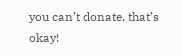you can’t donate, that’s okay!